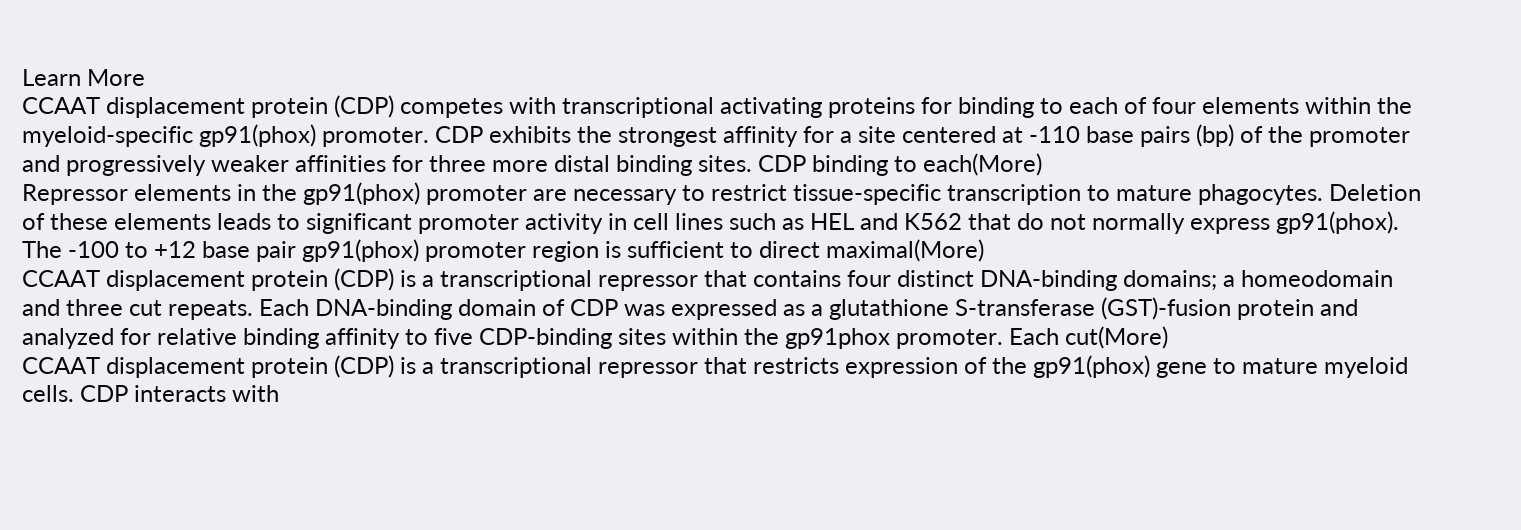Learn More
CCAAT displacement protein (CDP) competes with transcriptional activating proteins for binding to each of four elements within the myeloid-specific gp91(phox) promoter. CDP exhibits the strongest affinity for a site centered at -110 base pairs (bp) of the promoter and progressively weaker affinities for three more distal binding sites. CDP binding to each(More)
Repressor elements in the gp91(phox) promoter are necessary to restrict tissue-specific transcription to mature phagocytes. Deletion of these elements leads to significant promoter activity in cell lines such as HEL and K562 that do not normally express gp91(phox). The -100 to +12 base pair gp91(phox) promoter region is sufficient to direct maximal(More)
CCAAT displacement protein (CDP) is a transcriptional repressor that contains four distinct DNA-binding domains; a homeodomain and three cut repeats. Each DNA-binding domain of CDP was expressed as a glutathione S-transferase (GST)-fusion protein and analyzed for relative binding affinity to five CDP-binding sites within the gp91phox promoter. Each cut(More)
CCAAT displacement protein (CDP) is a transcriptional repressor that restricts expression of the gp91(phox) gene to mature myeloid cells. CDP interacts with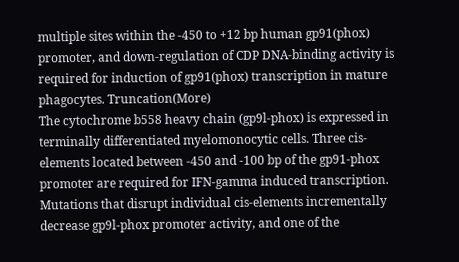multiple sites within the -450 to +12 bp human gp91(phox) promoter, and down-regulation of CDP DNA-binding activity is required for induction of gp91(phox) transcription in mature phagocytes. Truncation(More)
The cytochrome b558 heavy chain (gp9l-phox) is expressed in terminally differentiated myelomonocytic cells. Three cis-elements located between -450 and -100 bp of the gp91-phox promoter are required for IFN-gamma induced transcription. Mutations that disrupt individual cis-elements incrementally decrease gp9l-phox promoter activity, and one of the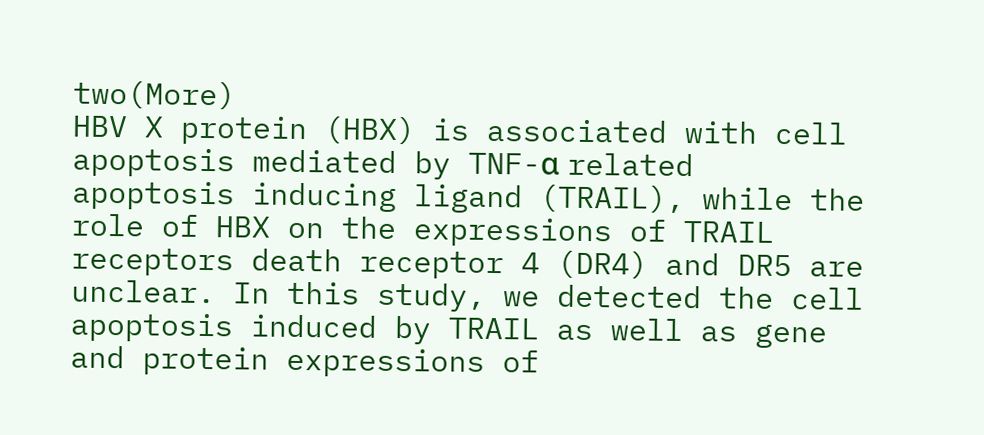two(More)
HBV X protein (HBX) is associated with cell apoptosis mediated by TNF-α related apoptosis inducing ligand (TRAIL), while the role of HBX on the expressions of TRAIL receptors death receptor 4 (DR4) and DR5 are unclear. In this study, we detected the cell apoptosis induced by TRAIL as well as gene and protein expressions of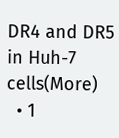DR4 and DR5 in Huh-7 cells(More)
  • 1